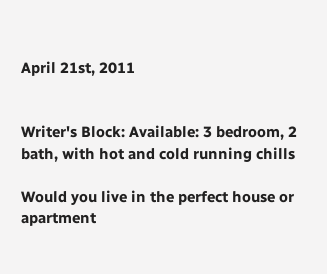April 21st, 2011


Writer's Block: Available: 3 bedroom, 2 bath, with hot and cold running chills

Would you live in the perfect house or apartment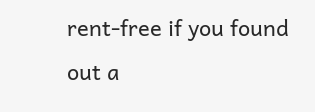rent-free if you found out a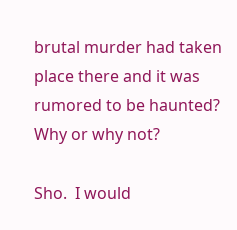brutal murder had taken place there and it was rumored to be haunted? Why or why not?

Sho.  I would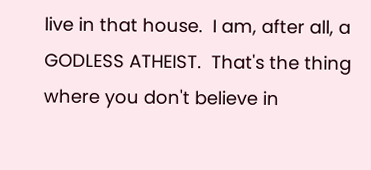live in that house.  I am, after all, a GODLESS ATHEIST.  That's the thing where you don't believe in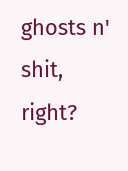ghosts n' shit, right?